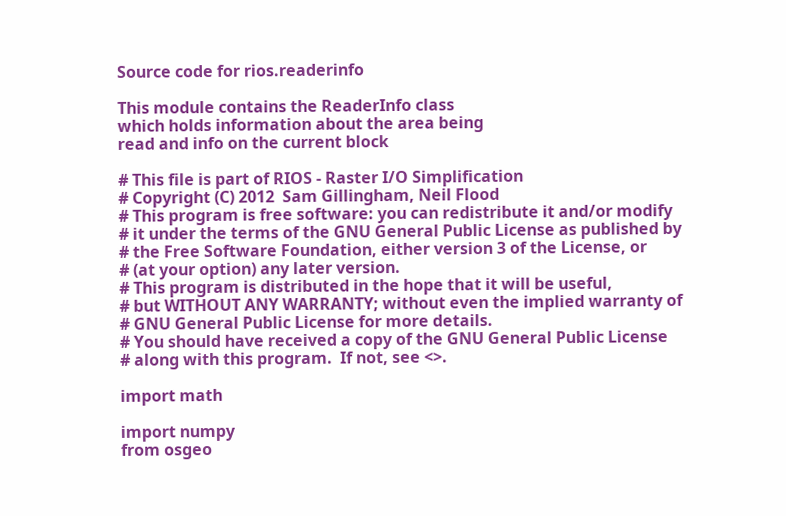Source code for rios.readerinfo

This module contains the ReaderInfo class
which holds information about the area being
read and info on the current block

# This file is part of RIOS - Raster I/O Simplification
# Copyright (C) 2012  Sam Gillingham, Neil Flood
# This program is free software: you can redistribute it and/or modify
# it under the terms of the GNU General Public License as published by
# the Free Software Foundation, either version 3 of the License, or
# (at your option) any later version.
# This program is distributed in the hope that it will be useful,
# but WITHOUT ANY WARRANTY; without even the implied warranty of
# GNU General Public License for more details.
# You should have received a copy of the GNU General Public License
# along with this program.  If not, see <>.

import math

import numpy
from osgeo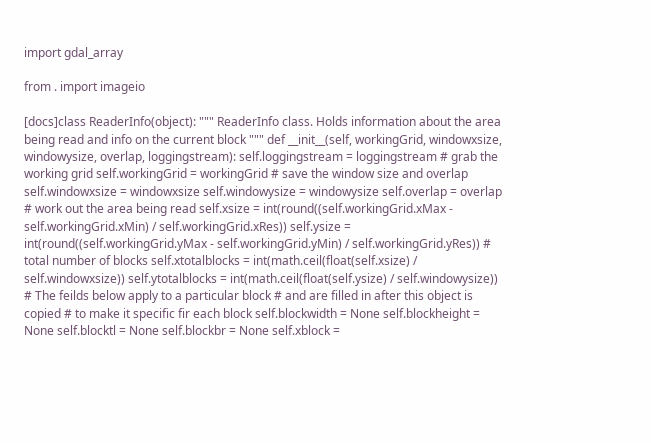import gdal_array

from . import imageio

[docs]class ReaderInfo(object): """ ReaderInfo class. Holds information about the area being read and info on the current block """ def __init__(self, workingGrid, windowxsize, windowysize, overlap, loggingstream): self.loggingstream = loggingstream # grab the working grid self.workingGrid = workingGrid # save the window size and overlap self.windowxsize = windowxsize self.windowysize = windowysize self.overlap = overlap # work out the area being read self.xsize = int(round((self.workingGrid.xMax - self.workingGrid.xMin) / self.workingGrid.xRes)) self.ysize = int(round((self.workingGrid.yMax - self.workingGrid.yMin) / self.workingGrid.yRes)) # total number of blocks self.xtotalblocks = int(math.ceil(float(self.xsize) / self.windowxsize)) self.ytotalblocks = int(math.ceil(float(self.ysize) / self.windowysize)) # The feilds below apply to a particular block # and are filled in after this object is copied # to make it specific fir each block self.blockwidth = None self.blockheight = None self.blocktl = None self.blockbr = None self.xblock =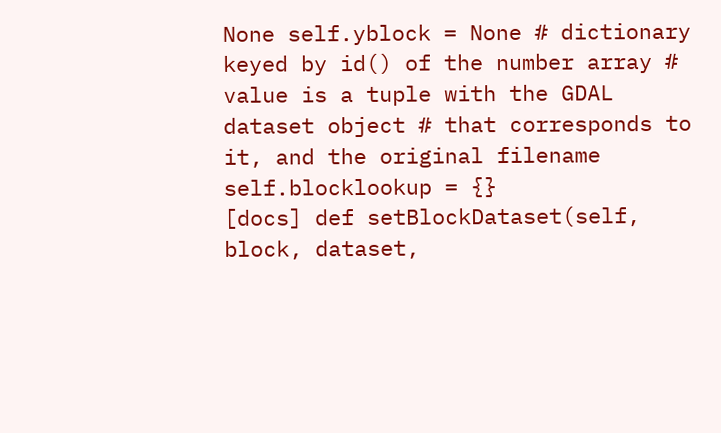None self.yblock = None # dictionary keyed by id() of the number array # value is a tuple with the GDAL dataset object # that corresponds to it, and the original filename self.blocklookup = {}
[docs] def setBlockDataset(self, block, dataset,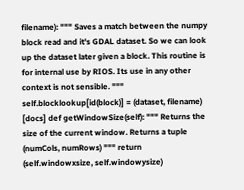filename): """ Saves a match between the numpy block read and it's GDAL dataset. So we can look up the dataset later given a block. This routine is for internal use by RIOS. Its use in any other context is not sensible. """ self.blocklookup[id(block)] = (dataset, filename)
[docs] def getWindowSize(self): """ Returns the size of the current window. Returns a tuple (numCols, numRows) """ return (self.windowxsize, self.windowysize)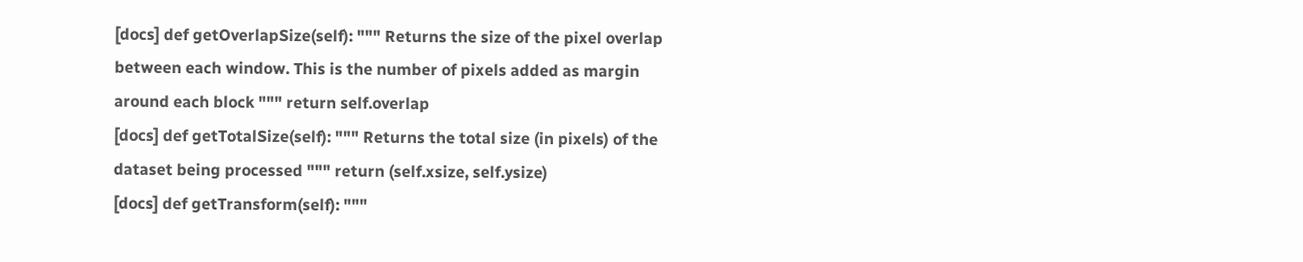[docs] def getOverlapSize(self): """ Returns the size of the pixel overlap between each window. This is the number of pixels added as margin around each block """ return self.overlap
[docs] def getTotalSize(self): """ Returns the total size (in pixels) of the dataset being processed """ return (self.xsize, self.ysize)
[docs] def getTransform(self): """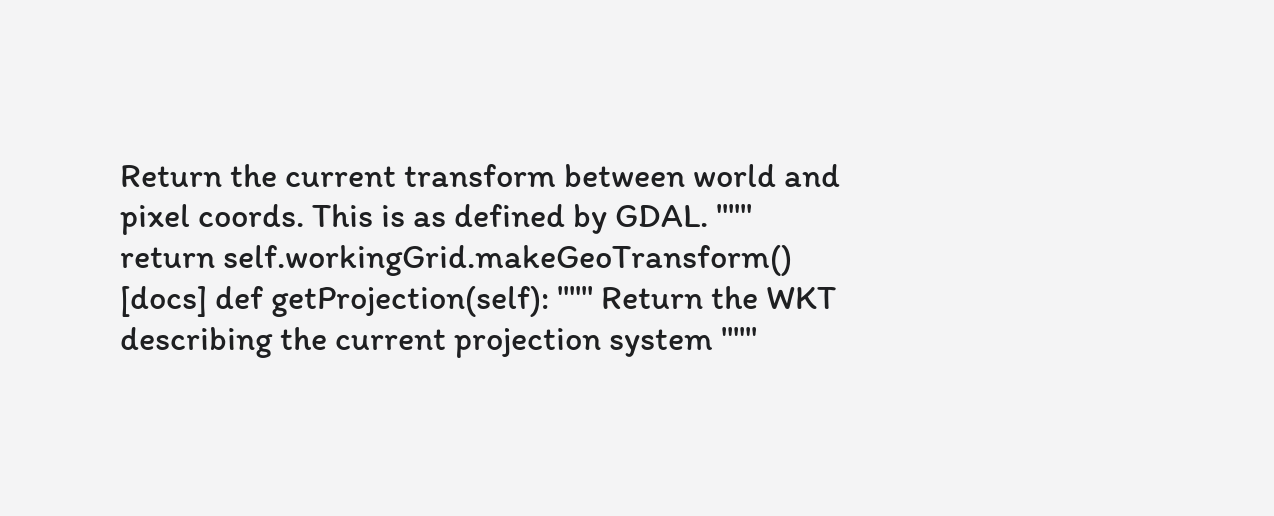Return the current transform between world and pixel coords. This is as defined by GDAL. """ return self.workingGrid.makeGeoTransform()
[docs] def getProjection(self): """ Return the WKT describing the current projection system """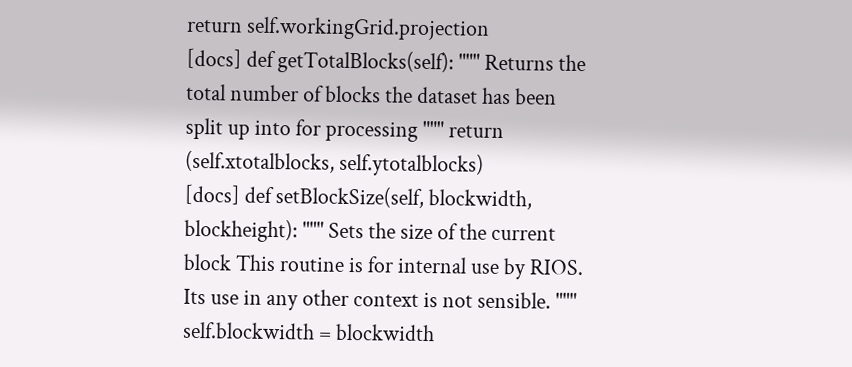return self.workingGrid.projection
[docs] def getTotalBlocks(self): """ Returns the total number of blocks the dataset has been split up into for processing """ return (self.xtotalblocks, self.ytotalblocks)
[docs] def setBlockSize(self, blockwidth, blockheight): """ Sets the size of the current block This routine is for internal use by RIOS. Its use in any other context is not sensible. """ self.blockwidth = blockwidth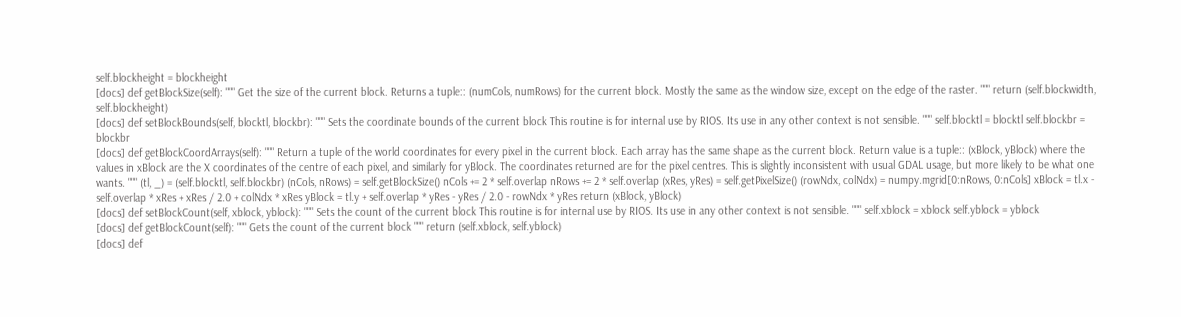self.blockheight = blockheight
[docs] def getBlockSize(self): """ Get the size of the current block. Returns a tuple:: (numCols, numRows) for the current block. Mostly the same as the window size, except on the edge of the raster. """ return (self.blockwidth, self.blockheight)
[docs] def setBlockBounds(self, blocktl, blockbr): """ Sets the coordinate bounds of the current block This routine is for internal use by RIOS. Its use in any other context is not sensible. """ self.blocktl = blocktl self.blockbr = blockbr
[docs] def getBlockCoordArrays(self): """ Return a tuple of the world coordinates for every pixel in the current block. Each array has the same shape as the current block. Return value is a tuple:: (xBlock, yBlock) where the values in xBlock are the X coordinates of the centre of each pixel, and similarly for yBlock. The coordinates returned are for the pixel centres. This is slightly inconsistent with usual GDAL usage, but more likely to be what one wants. """ (tl, _) = (self.blocktl, self.blockbr) (nCols, nRows) = self.getBlockSize() nCols += 2 * self.overlap nRows += 2 * self.overlap (xRes, yRes) = self.getPixelSize() (rowNdx, colNdx) = numpy.mgrid[0:nRows, 0:nCols] xBlock = tl.x - self.overlap * xRes + xRes / 2.0 + colNdx * xRes yBlock = tl.y + self.overlap * yRes - yRes / 2.0 - rowNdx * yRes return (xBlock, yBlock)
[docs] def setBlockCount(self, xblock, yblock): """ Sets the count of the current block This routine is for internal use by RIOS. Its use in any other context is not sensible. """ self.xblock = xblock self.yblock = yblock
[docs] def getBlockCount(self): """ Gets the count of the current block """ return (self.xblock, self.yblock)
[docs] def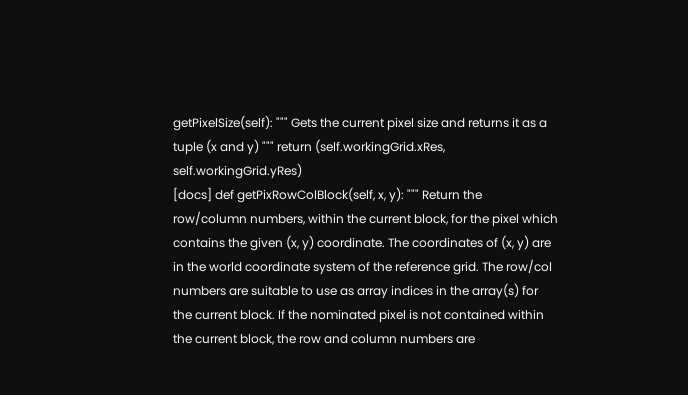getPixelSize(self): """ Gets the current pixel size and returns it as a tuple (x and y) """ return (self.workingGrid.xRes, self.workingGrid.yRes)
[docs] def getPixRowColBlock(self, x, y): """ Return the row/column numbers, within the current block, for the pixel which contains the given (x, y) coordinate. The coordinates of (x, y) are in the world coordinate system of the reference grid. The row/col numbers are suitable to use as array indices in the array(s) for the current block. If the nominated pixel is not contained within the current block, the row and column numbers are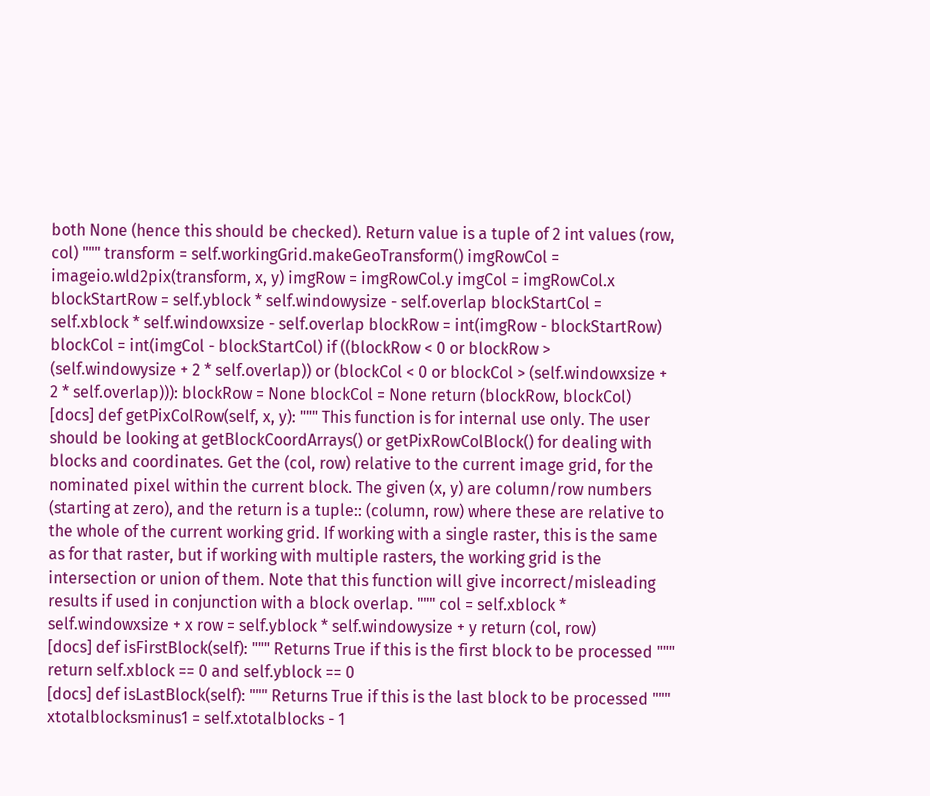both None (hence this should be checked). Return value is a tuple of 2 int values (row, col) """ transform = self.workingGrid.makeGeoTransform() imgRowCol = imageio.wld2pix(transform, x, y) imgRow = imgRowCol.y imgCol = imgRowCol.x blockStartRow = self.yblock * self.windowysize - self.overlap blockStartCol = self.xblock * self.windowxsize - self.overlap blockRow = int(imgRow - blockStartRow) blockCol = int(imgCol - blockStartCol) if ((blockRow < 0 or blockRow > (self.windowysize + 2 * self.overlap)) or (blockCol < 0 or blockCol > (self.windowxsize + 2 * self.overlap))): blockRow = None blockCol = None return (blockRow, blockCol)
[docs] def getPixColRow(self, x, y): """ This function is for internal use only. The user should be looking at getBlockCoordArrays() or getPixRowColBlock() for dealing with blocks and coordinates. Get the (col, row) relative to the current image grid, for the nominated pixel within the current block. The given (x, y) are column/row numbers (starting at zero), and the return is a tuple:: (column, row) where these are relative to the whole of the current working grid. If working with a single raster, this is the same as for that raster, but if working with multiple rasters, the working grid is the intersection or union of them. Note that this function will give incorrect/misleading results if used in conjunction with a block overlap. """ col = self.xblock * self.windowxsize + x row = self.yblock * self.windowysize + y return (col, row)
[docs] def isFirstBlock(self): """ Returns True if this is the first block to be processed """ return self.xblock == 0 and self.yblock == 0
[docs] def isLastBlock(self): """ Returns True if this is the last block to be processed """ xtotalblocksminus1 = self.xtotalblocks - 1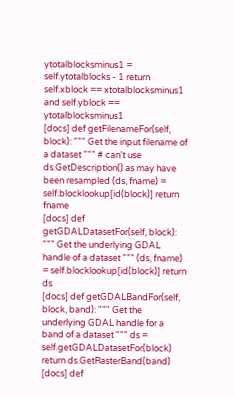ytotalblocksminus1 = self.ytotalblocks - 1 return self.xblock == xtotalblocksminus1 and self.yblock == ytotalblocksminus1
[docs] def getFilenameFor(self, block): """ Get the input filename of a dataset """ # can't use ds.GetDescription() as may have been resampled (ds, fname) = self.blocklookup[id(block)] return fname
[docs] def getGDALDatasetFor(self, block): """ Get the underlying GDAL handle of a dataset """ (ds, fname) = self.blocklookup[id(block)] return ds
[docs] def getGDALBandFor(self, block, band): """ Get the underlying GDAL handle for a band of a dataset """ ds = self.getGDALDatasetFor(block) return ds.GetRasterBand(band)
[docs] def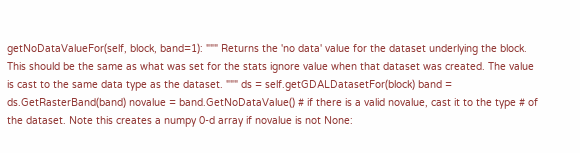getNoDataValueFor(self, block, band=1): """ Returns the 'no data' value for the dataset underlying the block. This should be the same as what was set for the stats ignore value when that dataset was created. The value is cast to the same data type as the dataset. """ ds = self.getGDALDatasetFor(block) band = ds.GetRasterBand(band) novalue = band.GetNoDataValue() # if there is a valid novalue, cast it to the type # of the dataset. Note this creates a numpy 0-d array if novalue is not None: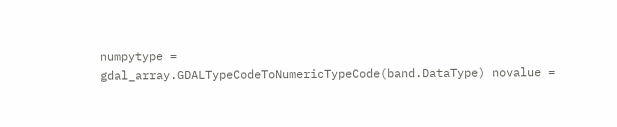numpytype = gdal_array.GDALTypeCodeToNumericTypeCode(band.DataType) novalue =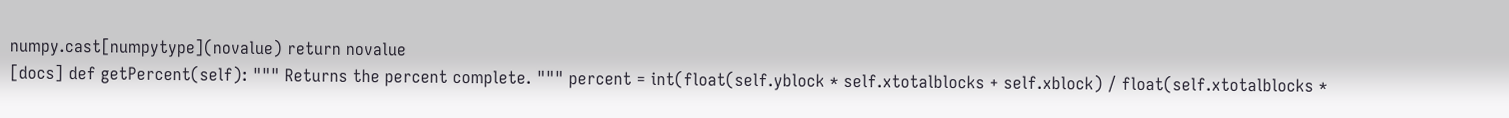numpy.cast[numpytype](novalue) return novalue
[docs] def getPercent(self): """ Returns the percent complete. """ percent = int(float(self.yblock * self.xtotalblocks + self.xblock) / float(self.xtotalblocks *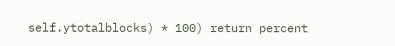self.ytotalblocks) * 100) return percent